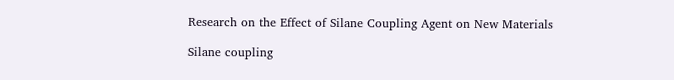Research on the Effect of Silane Coupling Agent on New Materials

Silane coupling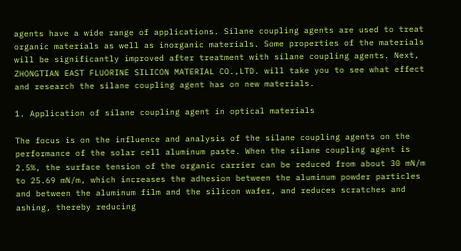agents have a wide range of applications. Silane coupling agents are used to treat organic materials as well as inorganic materials. Some properties of the materials will be significantly improved after treatment with silane coupling agents. Next, ZHONGTIAN EAST FLUORINE SILICON MATERIAL CO.,LTD. will take you to see what effect and research the silane coupling agent has on new materials.

1. Application of silane coupling agent in optical materials

The focus is on the influence and analysis of the silane coupling agents on the performance of the solar cell aluminum paste. When the silane coupling agent is 2.5%, the surface tension of the organic carrier can be reduced from about 30 mN/m to 25.69 mN/m, which increases the adhesion between the aluminum powder particles and between the aluminum film and the silicon wafer, and reduces scratches and ashing, thereby reducing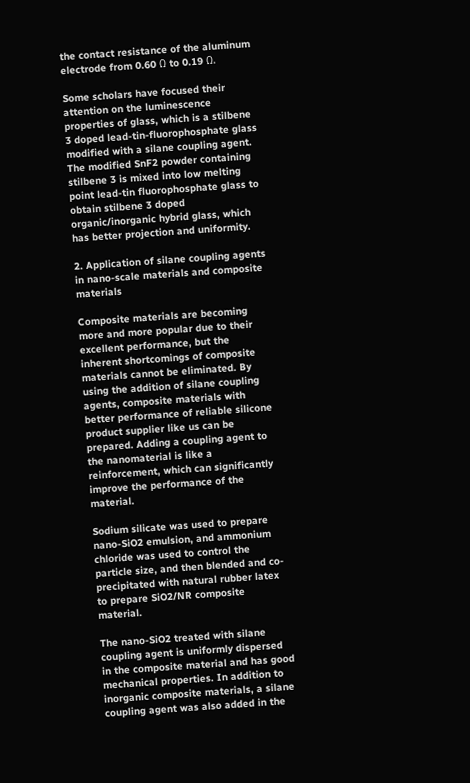the contact resistance of the aluminum electrode from 0.60 Ω to 0.19 Ω.

Some scholars have focused their attention on the luminescence properties of glass, which is a stilbene 3 doped lead-tin-fluorophosphate glass modified with a silane coupling agent. The modified SnF2 powder containing stilbene 3 is mixed into low melting point lead-tin fluorophosphate glass to obtain stilbene 3 doped organic/inorganic hybrid glass, which has better projection and uniformity.

2. Application of silane coupling agents in nano-scale materials and composite materials

Composite materials are becoming more and more popular due to their excellent performance, but the inherent shortcomings of composite materials cannot be eliminated. By using the addition of silane coupling agents, composite materials with better performance of reliable silicone product supplier like us can be prepared. Adding a coupling agent to the nanomaterial is like a reinforcement, which can significantly improve the performance of the material.

Sodium silicate was used to prepare nano-SiO2 emulsion, and ammonium chloride was used to control the particle size, and then blended and co-precipitated with natural rubber latex to prepare SiO2/NR composite material.

The nano-SiO2 treated with silane coupling agent is uniformly dispersed in the composite material and has good mechanical properties. In addition to inorganic composite materials, a silane coupling agent was also added in the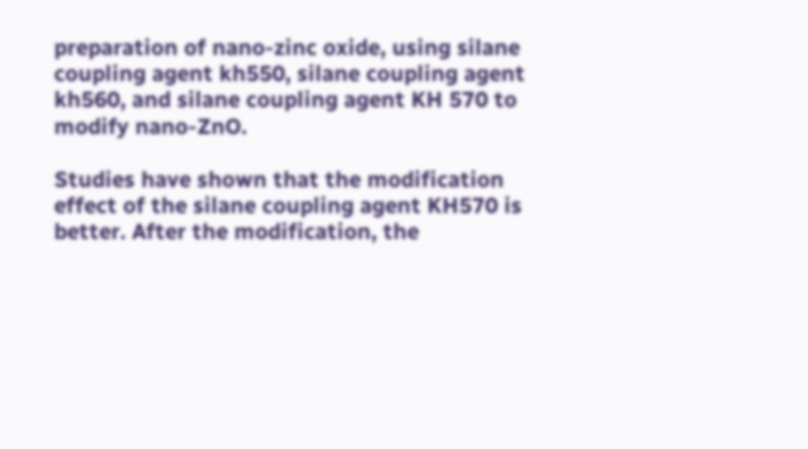preparation of nano-zinc oxide, using silane coupling agent kh550, silane coupling agent kh560, and silane coupling agent KH 570 to modify nano-ZnO.

Studies have shown that the modification effect of the silane coupling agent KH570 is better. After the modification, the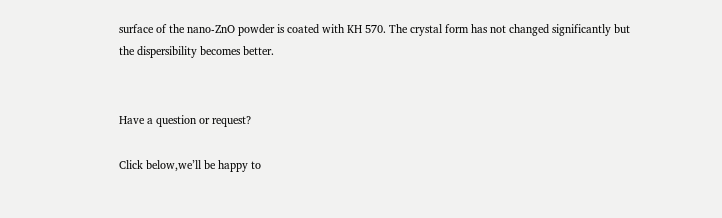surface of the nano-ZnO powder is coated with KH 570. The crystal form has not changed significantly but the dispersibility becomes better.


Have a question or request?

Click below,we’ll be happy to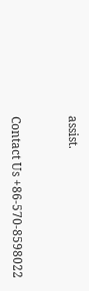assist.


Contact Us +86-570-8598022